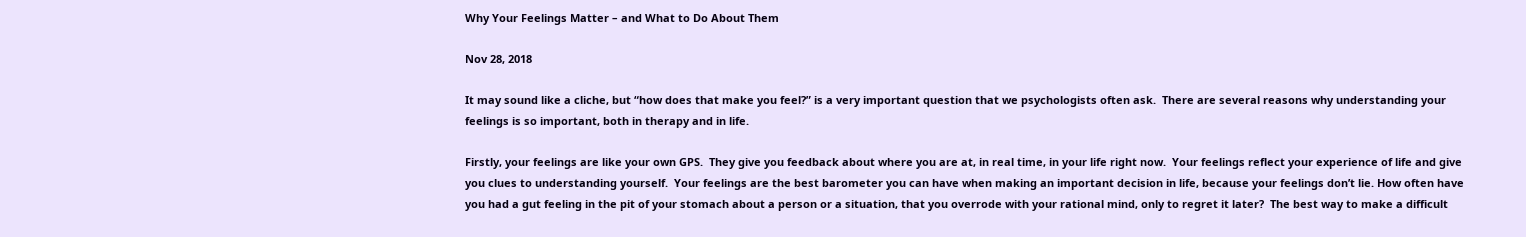Why Your Feelings Matter – and What to Do About Them

Nov 28, 2018

It may sound like a cliche, but “how does that make you feel?” is a very important question that we psychologists often ask.  There are several reasons why understanding your feelings is so important, both in therapy and in life.

Firstly, your feelings are like your own GPS.  They give you feedback about where you are at, in real time, in your life right now.  Your feelings reflect your experience of life and give you clues to understanding yourself.  Your feelings are the best barometer you can have when making an important decision in life, because your feelings don’t lie. How often have you had a gut feeling in the pit of your stomach about a person or a situation, that you overrode with your rational mind, only to regret it later?  The best way to make a difficult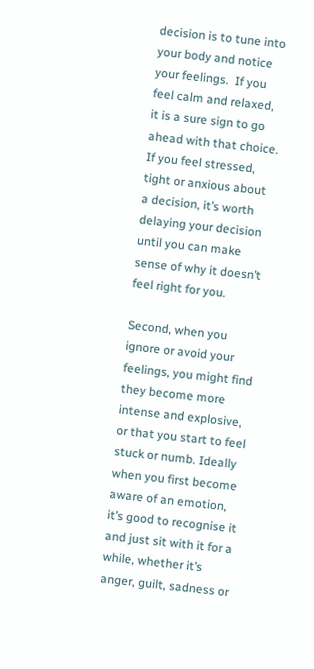decision is to tune into your body and notice your feelings.  If you feel calm and relaxed, it is a sure sign to go ahead with that choice.  If you feel stressed, tight or anxious about a decision, it’s worth delaying your decision until you can make sense of why it doesn’t feel right for you.

Second, when you ignore or avoid your feelings, you might find they become more intense and explosive, or that you start to feel stuck or numb. Ideally when you first become aware of an emotion, it’s good to recognise it and just sit with it for a while, whether it’s anger, guilt, sadness or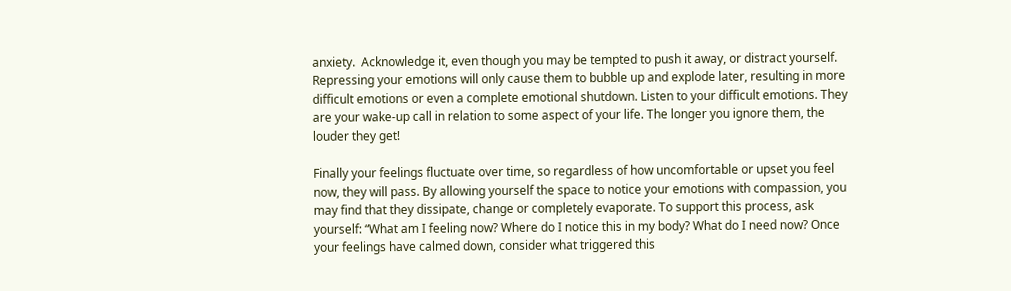anxiety.  Acknowledge it, even though you may be tempted to push it away, or distract yourself.  Repressing your emotions will only cause them to bubble up and explode later, resulting in more difficult emotions or even a complete emotional shutdown. Listen to your difficult emotions. They are your wake-up call in relation to some aspect of your life. The longer you ignore them, the louder they get!

Finally your feelings fluctuate over time, so regardless of how uncomfortable or upset you feel now, they will pass. By allowing yourself the space to notice your emotions with compassion, you may find that they dissipate, change or completely evaporate. To support this process, ask yourself: “What am I feeling now? Where do I notice this in my body? What do I need now? Once your feelings have calmed down, consider what triggered this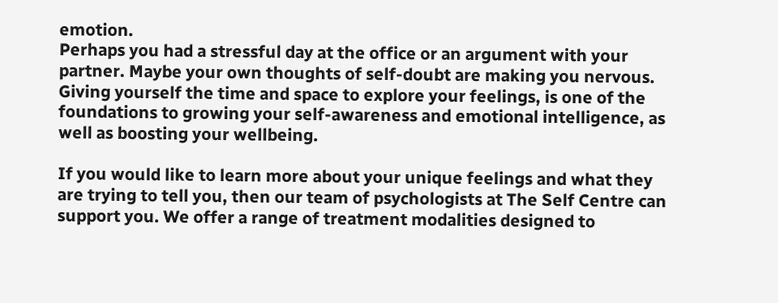emotion.
Perhaps you had a stressful day at the office or an argument with your partner. Maybe your own thoughts of self-doubt are making you nervous. Giving yourself the time and space to explore your feelings, is one of the foundations to growing your self-awareness and emotional intelligence, as well as boosting your wellbeing.

If you would like to learn more about your unique feelings and what they are trying to tell you, then our team of psychologists at The Self Centre can support you. We offer a range of treatment modalities designed to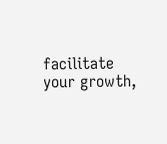facilitate your growth,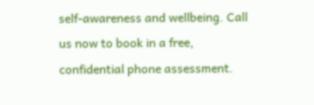self-awareness and wellbeing. Call us now to book in a free, confidential phone assessment.